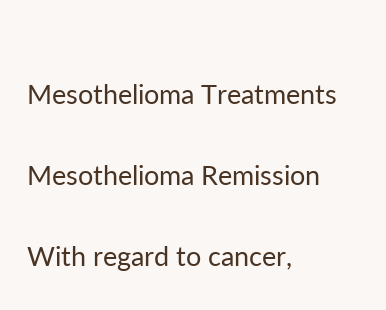Mesothelioma Treatments

Mesothelioma Remission

With regard to cancer,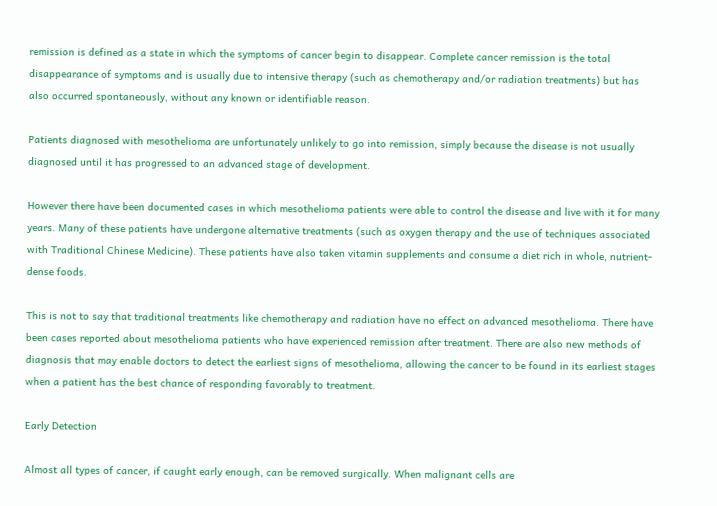remission is defined as a state in which the symptoms of cancer begin to disappear. Complete cancer remission is the total disappearance of symptoms and is usually due to intensive therapy (such as chemotherapy and/or radiation treatments) but has also occurred spontaneously, without any known or identifiable reason.

Patients diagnosed with mesothelioma are unfortunately unlikely to go into remission, simply because the disease is not usually diagnosed until it has progressed to an advanced stage of development.

However there have been documented cases in which mesothelioma patients were able to control the disease and live with it for many years. Many of these patients have undergone alternative treatments (such as oxygen therapy and the use of techniques associated with Traditional Chinese Medicine). These patients have also taken vitamin supplements and consume a diet rich in whole, nutrient-dense foods.

This is not to say that traditional treatments like chemotherapy and radiation have no effect on advanced mesothelioma. There have been cases reported about mesothelioma patients who have experienced remission after treatment. There are also new methods of diagnosis that may enable doctors to detect the earliest signs of mesothelioma, allowing the cancer to be found in its earliest stages when a patient has the best chance of responding favorably to treatment.

Early Detection

Almost all types of cancer, if caught early enough, can be removed surgically. When malignant cells are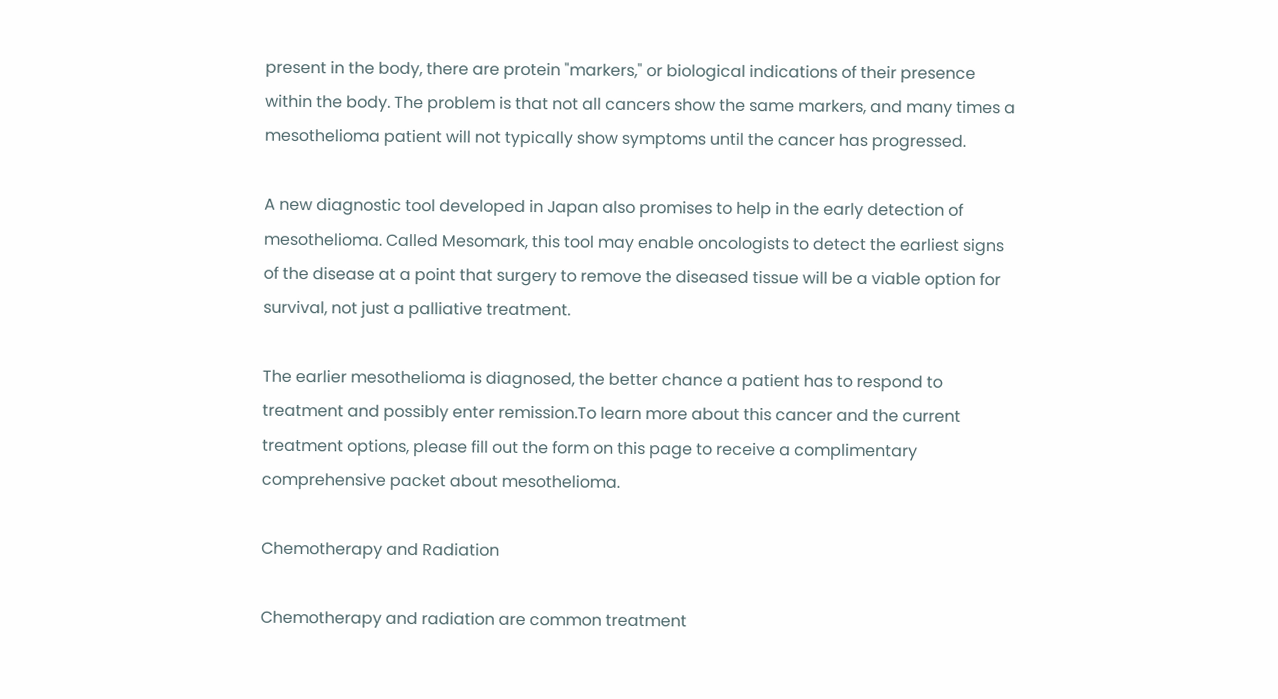present in the body, there are protein "markers," or biological indications of their presence within the body. The problem is that not all cancers show the same markers, and many times a mesothelioma patient will not typically show symptoms until the cancer has progressed.

A new diagnostic tool developed in Japan also promises to help in the early detection of mesothelioma. Called Mesomark, this tool may enable oncologists to detect the earliest signs of the disease at a point that surgery to remove the diseased tissue will be a viable option for survival, not just a palliative treatment.

The earlier mesothelioma is diagnosed, the better chance a patient has to respond to treatment and possibly enter remission.To learn more about this cancer and the current treatment options, please fill out the form on this page to receive a complimentary comprehensive packet about mesothelioma.

Chemotherapy and Radiation

Chemotherapy and radiation are common treatment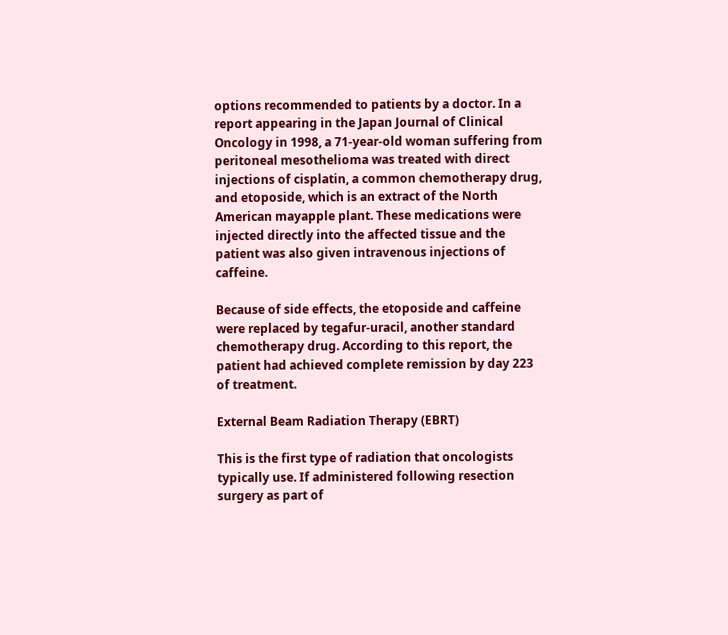options recommended to patients by a doctor. In a report appearing in the Japan Journal of Clinical Oncology in 1998, a 71-year-old woman suffering from peritoneal mesothelioma was treated with direct injections of cisplatin, a common chemotherapy drug, and etoposide, which is an extract of the North American mayapple plant. These medications were injected directly into the affected tissue and the patient was also given intravenous injections of caffeine.

Because of side effects, the etoposide and caffeine were replaced by tegafur-uracil, another standard chemotherapy drug. According to this report, the patient had achieved complete remission by day 223 of treatment.

External Beam Radiation Therapy (EBRT)

This is the first type of radiation that oncologists typically use. If administered following resection surgery as part of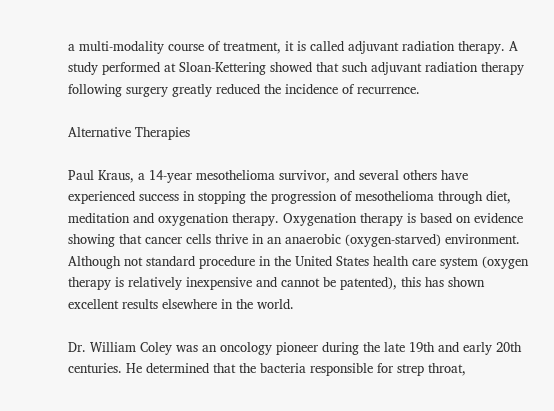a multi-modality course of treatment, it is called adjuvant radiation therapy. A study performed at Sloan-Kettering showed that such adjuvant radiation therapy following surgery greatly reduced the incidence of recurrence.

Alternative Therapies

Paul Kraus, a 14-year mesothelioma survivor, and several others have experienced success in stopping the progression of mesothelioma through diet, meditation and oxygenation therapy. Oxygenation therapy is based on evidence showing that cancer cells thrive in an anaerobic (oxygen-starved) environment. Although not standard procedure in the United States health care system (oxygen therapy is relatively inexpensive and cannot be patented), this has shown excellent results elsewhere in the world.

Dr. William Coley was an oncology pioneer during the late 19th and early 20th centuries. He determined that the bacteria responsible for strep throat,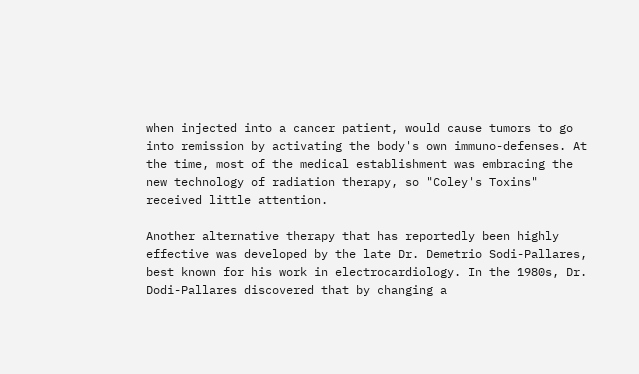when injected into a cancer patient, would cause tumors to go into remission by activating the body's own immuno-defenses. At the time, most of the medical establishment was embracing the new technology of radiation therapy, so "Coley's Toxins" received little attention.

Another alternative therapy that has reportedly been highly effective was developed by the late Dr. Demetrio Sodi-Pallares, best known for his work in electrocardiology. In the 1980s, Dr. Dodi-Pallares discovered that by changing a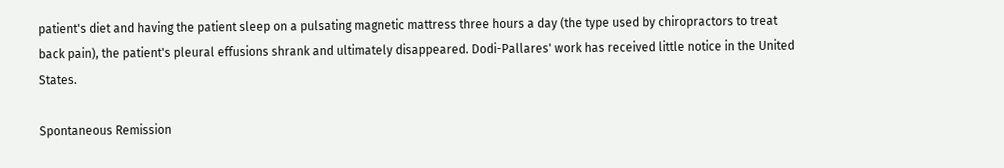patient's diet and having the patient sleep on a pulsating magnetic mattress three hours a day (the type used by chiropractors to treat back pain), the patient's pleural effusions shrank and ultimately disappeared. Dodi-Pallares' work has received little notice in the United States.

Spontaneous Remission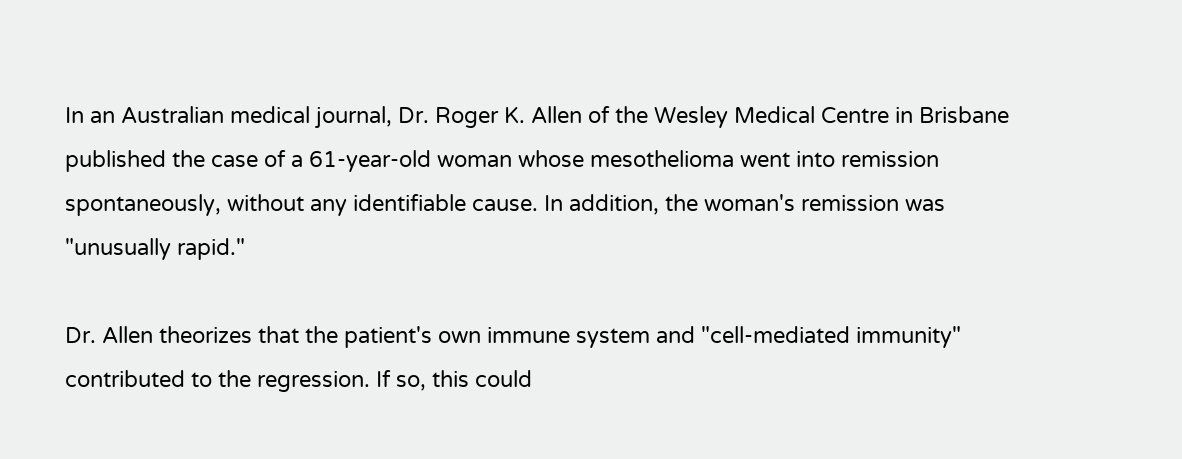In an Australian medical journal, Dr. Roger K. Allen of the Wesley Medical Centre in Brisbane published the case of a 61-year-old woman whose mesothelioma went into remission spontaneously, without any identifiable cause. In addition, the woman's remission was "unusually rapid."

Dr. Allen theorizes that the patient's own immune system and "cell-mediated immunity" contributed to the regression. If so, this could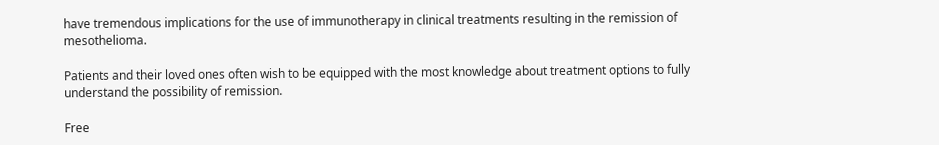have tremendous implications for the use of immunotherapy in clinical treatments resulting in the remission of mesothelioma.

Patients and their loved ones often wish to be equipped with the most knowledge about treatment options to fully understand the possibility of remission.

Free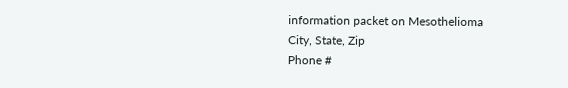information packet on Mesothelioma
City, State, Zip
Phone #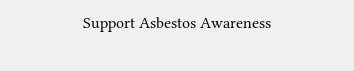Support Asbestos Awareness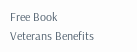Free Book
Veterans Benefits